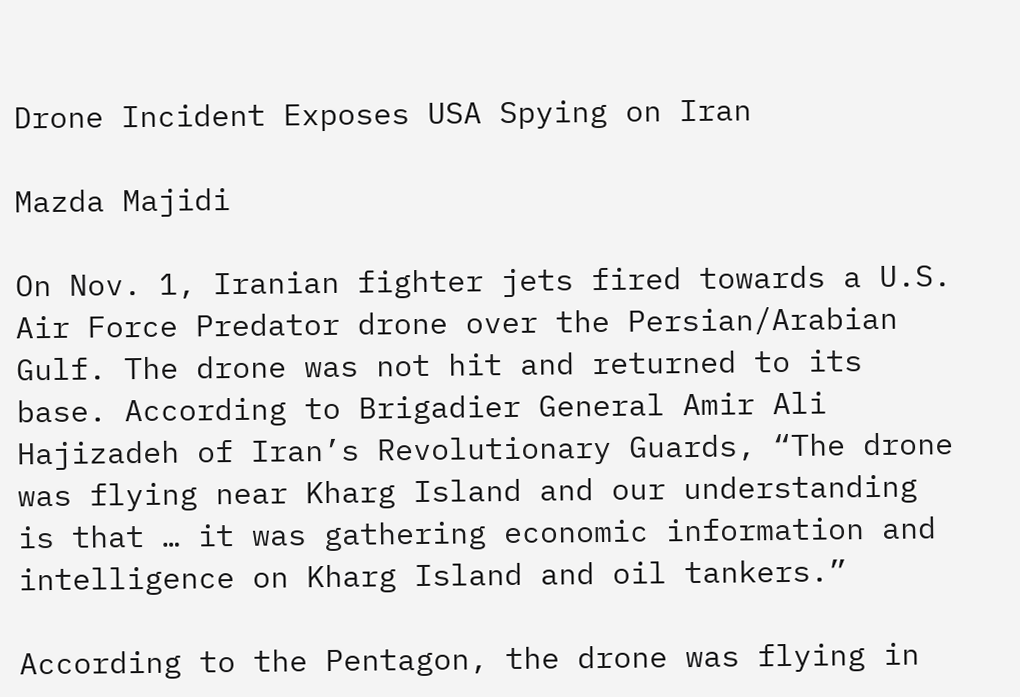Drone Incident Exposes USA Spying on Iran

Mazda Majidi

On Nov. 1, Iranian fighter jets fired towards a U.S. Air Force Predator drone over the Persian/Arabian Gulf. The drone was not hit and returned to its base. According to Brigadier General Amir Ali Hajizadeh of Iran’s Revolutionary Guards, “The drone was flying near Kharg Island and our understanding is that … it was gathering economic information and intelligence on Kharg Island and oil tankers.”

According to the Pentagon, the drone was flying in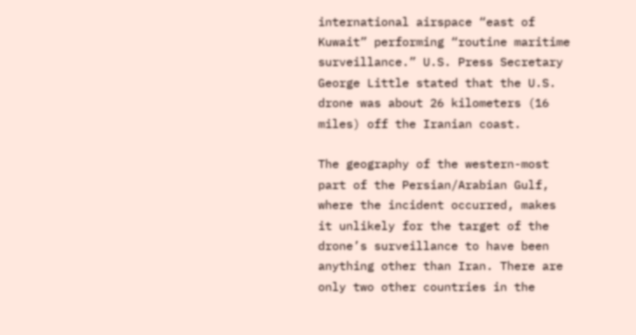international airspace “east of Kuwait” performing “routine maritime surveillance.” U.S. Press Secretary George Little stated that the U.S. drone was about 26 kilometers (16 miles) off the Iranian coast.

The geography of the western-most part of the Persian/Arabian Gulf, where the incident occurred, makes it unlikely for the target of the drone’s surveillance to have been anything other than Iran. There are only two other countries in the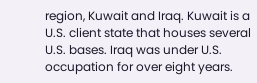region, Kuwait and Iraq. Kuwait is a U.S. client state that houses several U.S. bases. Iraq was under U.S. occupation for over eight years.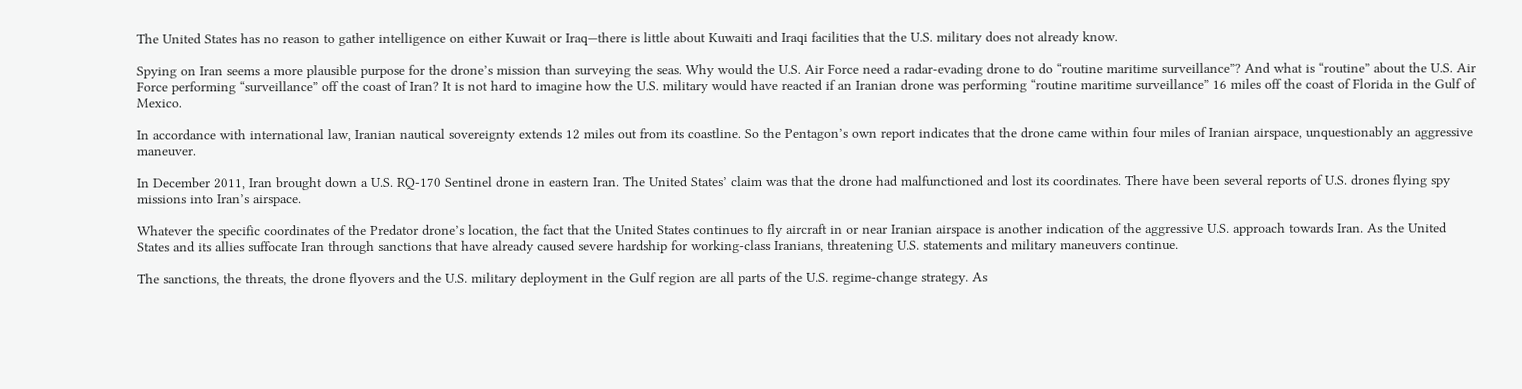The United States has no reason to gather intelligence on either Kuwait or Iraq—there is little about Kuwaiti and Iraqi facilities that the U.S. military does not already know.

Spying on Iran seems a more plausible purpose for the drone’s mission than surveying the seas. Why would the U.S. Air Force need a radar-evading drone to do “routine maritime surveillance”? And what is “routine” about the U.S. Air Force performing “surveillance” off the coast of Iran? It is not hard to imagine how the U.S. military would have reacted if an Iranian drone was performing “routine maritime surveillance” 16 miles off the coast of Florida in the Gulf of Mexico.

In accordance with international law, Iranian nautical sovereignty extends 12 miles out from its coastline. So the Pentagon’s own report indicates that the drone came within four miles of Iranian airspace, unquestionably an aggressive maneuver.

In December 2011, Iran brought down a U.S. RQ-170 Sentinel drone in eastern Iran. The United States’ claim was that the drone had malfunctioned and lost its coordinates. There have been several reports of U.S. drones flying spy missions into Iran’s airspace.

Whatever the specific coordinates of the Predator drone’s location, the fact that the United States continues to fly aircraft in or near Iranian airspace is another indication of the aggressive U.S. approach towards Iran. As the United States and its allies suffocate Iran through sanctions that have already caused severe hardship for working-class Iranians, threatening U.S. statements and military maneuvers continue.

The sanctions, the threats, the drone flyovers and the U.S. military deployment in the Gulf region are all parts of the U.S. regime-change strategy. As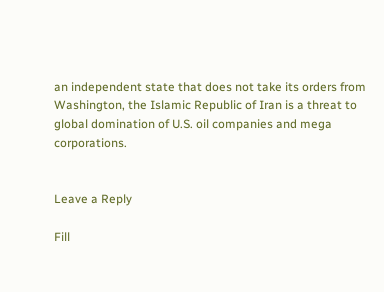an independent state that does not take its orders from Washington, the Islamic Republic of Iran is a threat to global domination of U.S. oil companies and mega corporations.


Leave a Reply

Fill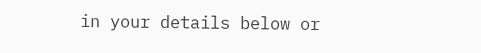in your details below or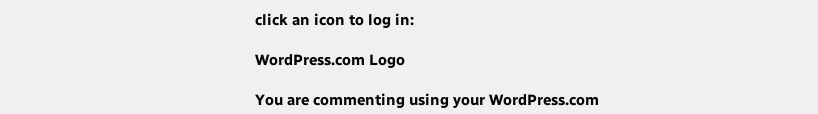click an icon to log in:

WordPress.com Logo

You are commenting using your WordPress.com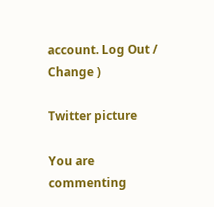account. Log Out / Change )

Twitter picture

You are commenting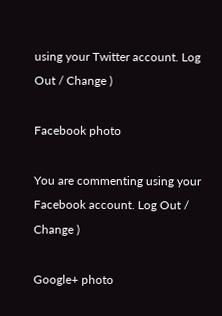using your Twitter account. Log Out / Change )

Facebook photo

You are commenting using your Facebook account. Log Out / Change )

Google+ photo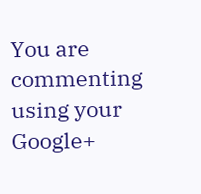You are commenting using your Google+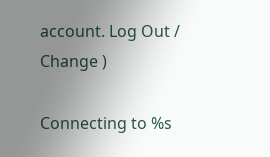account. Log Out / Change )

Connecting to %s